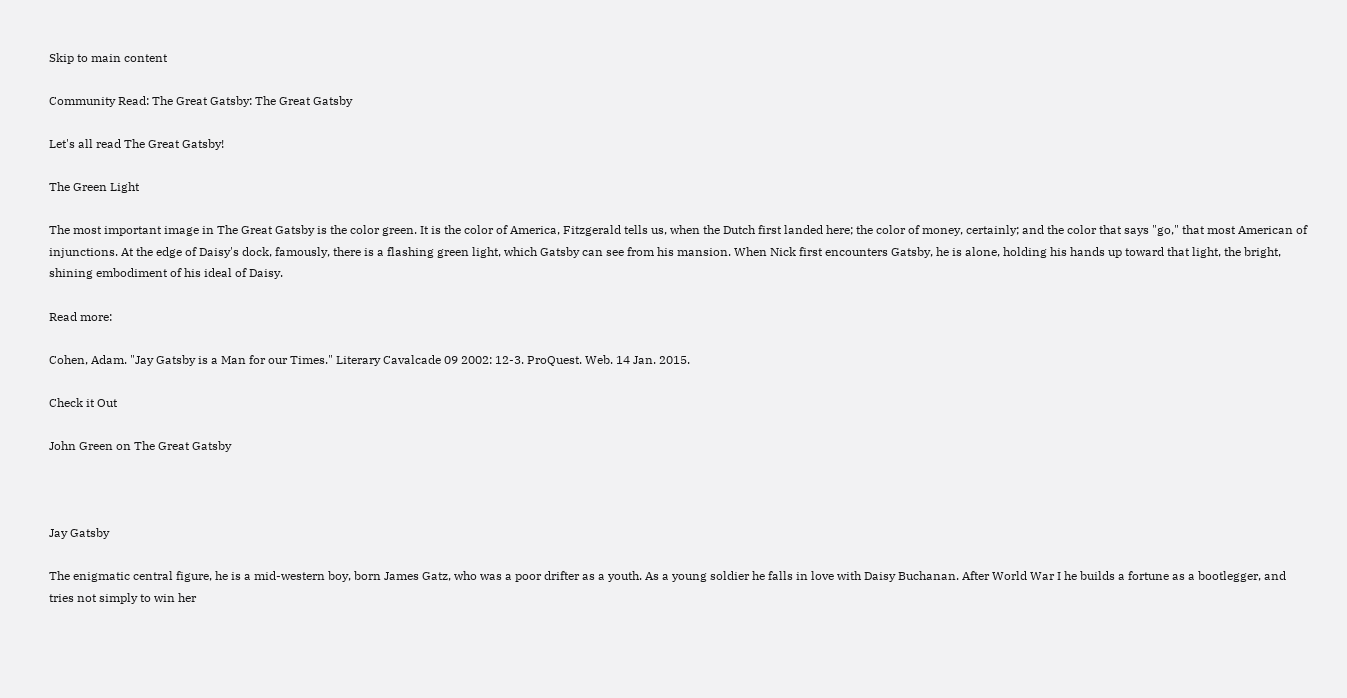Skip to main content

Community Read: The Great Gatsby: The Great Gatsby

Let's all read The Great Gatsby!

The Green Light

The most important image in The Great Gatsby is the color green. It is the color of America, Fitzgerald tells us, when the Dutch first landed here; the color of money, certainly; and the color that says "go," that most American of injunctions. At the edge of Daisy's dock, famously, there is a flashing green light, which Gatsby can see from his mansion. When Nick first encounters Gatsby, he is alone, holding his hands up toward that light, the bright, shining embodiment of his ideal of Daisy.

Read more:

Cohen, Adam. "Jay Gatsby is a Man for our Times." Literary Cavalcade 09 2002: 12-3. ProQuest. Web. 14 Jan. 2015.

Check it Out

John Green on The Great Gatsby



Jay Gatsby

The enigmatic central figure, he is a mid-western boy, born James Gatz, who was a poor drifter as a youth. As a young soldier he falls in love with Daisy Buchanan. After World War I he builds a fortune as a bootlegger, and tries not simply to win her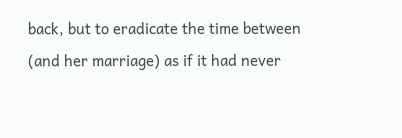back, but to eradicate the time between (and her marriage) as if it had never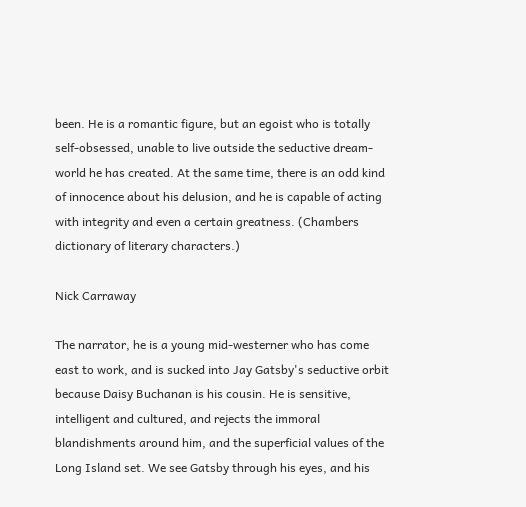been. He is a romantic figure, but an egoist who is totally self-obsessed, unable to live outside the seductive dream-world he has created. At the same time, there is an odd kind of innocence about his delusion, and he is capable of acting with integrity and even a certain greatness. (Chambers dictionary of literary characters.)

Nick Carraway

The narrator, he is a young mid-westerner who has come east to work, and is sucked into Jay Gatsby's seductive orbit because Daisy Buchanan is his cousin. He is sensitive, intelligent and cultured, and rejects the immoral blandishments around him, and the superficial values of the Long Island set. We see Gatsby through his eyes, and his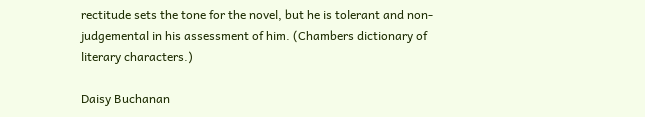rectitude sets the tone for the novel, but he is tolerant and non-judgemental in his assessment of him. (Chambers dictionary of literary characters.)

Daisy Buchanan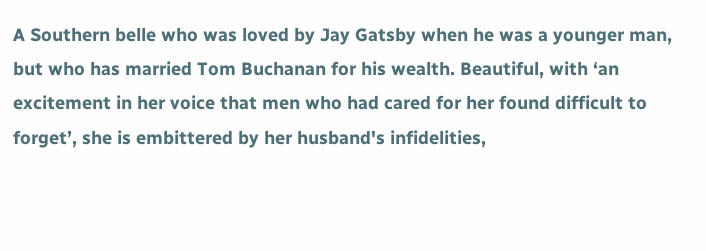A Southern belle who was loved by Jay Gatsby when he was a younger man, but who has married Tom Buchanan for his wealth. Beautiful, with ‘an excitement in her voice that men who had cared for her found difficult to forget’, she is embittered by her husband's infidelities,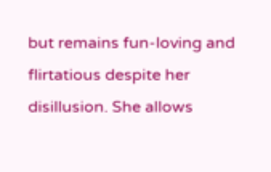but remains fun-loving and flirtatious despite her disillusion. She allows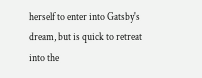herself to enter into Gatsby's dream, but is quick to retreat into the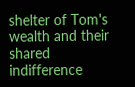shelter of Tom's wealth and their shared indifference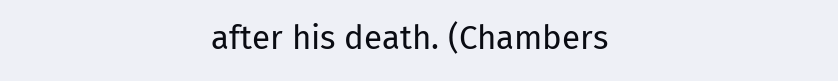after his death. (Chambers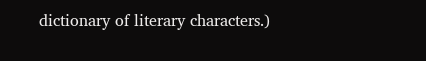dictionary of literary characters.)